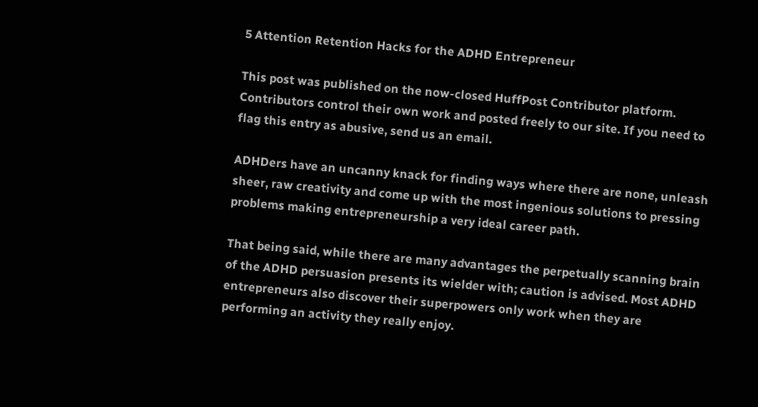5 Attention Retention Hacks for the ADHD Entrepreneur

This post was published on the now-closed HuffPost Contributor platform. Contributors control their own work and posted freely to our site. If you need to flag this entry as abusive, send us an email.

ADHDers have an uncanny knack for finding ways where there are none, unleash sheer, raw creativity and come up with the most ingenious solutions to pressing problems making entrepreneurship a very ideal career path.

That being said, while there are many advantages the perpetually scanning brain of the ADHD persuasion presents its wielder with; caution is advised. Most ADHD entrepreneurs also discover their superpowers only work when they are performing an activity they really enjoy.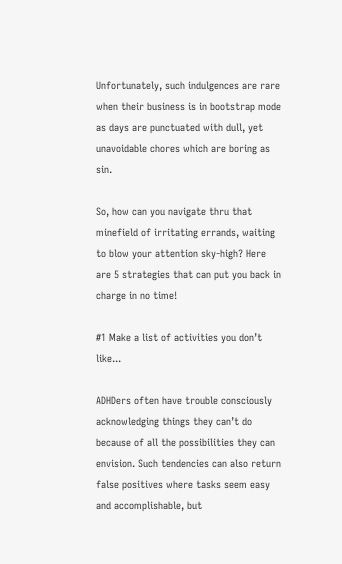Unfortunately, such indulgences are rare when their business is in bootstrap mode as days are punctuated with dull, yet unavoidable chores which are boring as sin.

So, how can you navigate thru that minefield of irritating errands, waiting to blow your attention sky-high? Here are 5 strategies that can put you back in charge in no time!

#1 Make a list of activities you don’t like...

ADHDers often have trouble consciously acknowledging things they can’t do because of all the possibilities they can envision. Such tendencies can also return false positives where tasks seem easy and accomplishable, but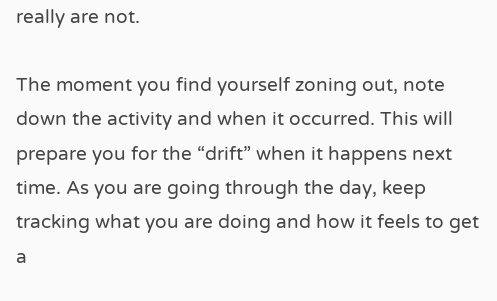really are not.

The moment you find yourself zoning out, note down the activity and when it occurred. This will prepare you for the “drift” when it happens next time. As you are going through the day, keep tracking what you are doing and how it feels to get a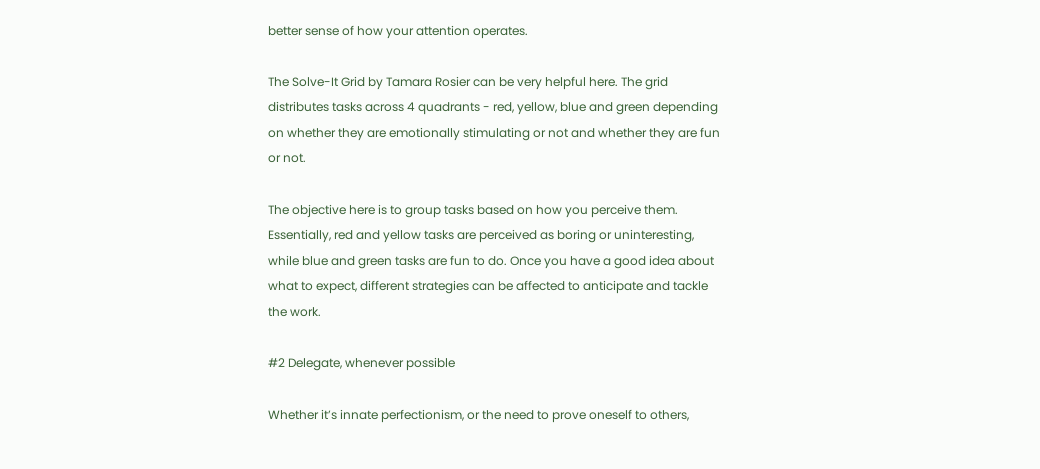better sense of how your attention operates.

The Solve-It Grid by Tamara Rosier can be very helpful here. The grid distributes tasks across 4 quadrants - red, yellow, blue and green depending on whether they are emotionally stimulating or not and whether they are fun or not.

The objective here is to group tasks based on how you perceive them. Essentially, red and yellow tasks are perceived as boring or uninteresting, while blue and green tasks are fun to do. Once you have a good idea about what to expect, different strategies can be affected to anticipate and tackle the work.

#2 Delegate, whenever possible

Whether it’s innate perfectionism, or the need to prove oneself to others,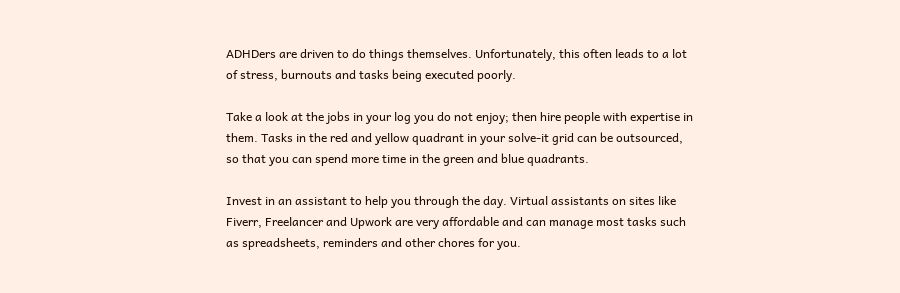ADHDers are driven to do things themselves. Unfortunately, this often leads to a lot of stress, burnouts and tasks being executed poorly.

Take a look at the jobs in your log you do not enjoy; then hire people with expertise in them. Tasks in the red and yellow quadrant in your solve-it grid can be outsourced, so that you can spend more time in the green and blue quadrants.

Invest in an assistant to help you through the day. Virtual assistants on sites like Fiverr, Freelancer and Upwork are very affordable and can manage most tasks such as spreadsheets, reminders and other chores for you.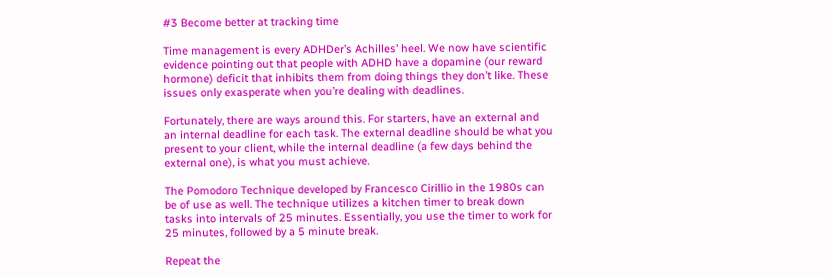#3 Become better at tracking time

Time management is every ADHDer’s Achilles’ heel. We now have scientific evidence pointing out that people with ADHD have a dopamine (our reward hormone) deficit that inhibits them from doing things they don’t like. These issues only exasperate when you’re dealing with deadlines.

Fortunately, there are ways around this. For starters, have an external and an internal deadline for each task. The external deadline should be what you present to your client, while the internal deadline (a few days behind the external one), is what you must achieve.

The Pomodoro Technique developed by Francesco Cirillio in the 1980s can be of use as well. The technique utilizes a kitchen timer to break down tasks into intervals of 25 minutes. Essentially, you use the timer to work for 25 minutes, followed by a 5 minute break.

Repeat the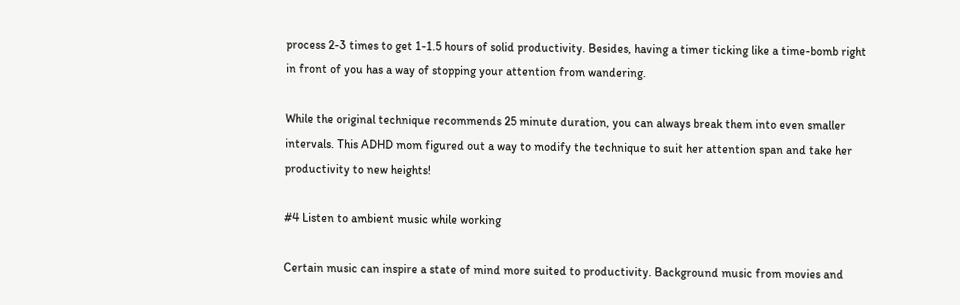process 2-3 times to get 1-1.5 hours of solid productivity. Besides, having a timer ticking like a time-bomb right in front of you has a way of stopping your attention from wandering.

While the original technique recommends 25 minute duration, you can always break them into even smaller intervals. This ADHD mom figured out a way to modify the technique to suit her attention span and take her productivity to new heights!

#4 Listen to ambient music while working

Certain music can inspire a state of mind more suited to productivity. Background music from movies and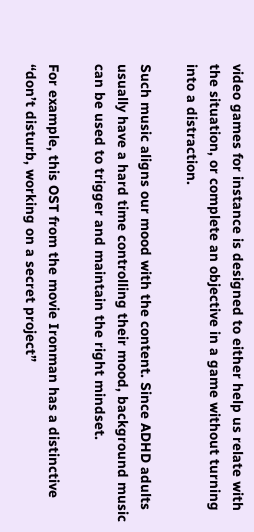video games for instance is designed to either help us relate with the situation, or complete an objective in a game without turning into a distraction.

Such music aligns our mood with the content. Since ADHD adults usually have a hard time controlling their mood, background music can be used to trigger and maintain the right mindset.

For example, this OST from the movie Ironman has a distinctive “don’t disturb, working on a secret project”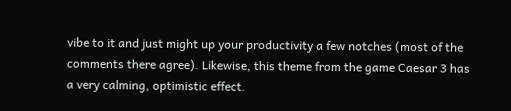vibe to it and just might up your productivity a few notches (most of the comments there agree). Likewise, this theme from the game Caesar 3 has a very calming, optimistic effect.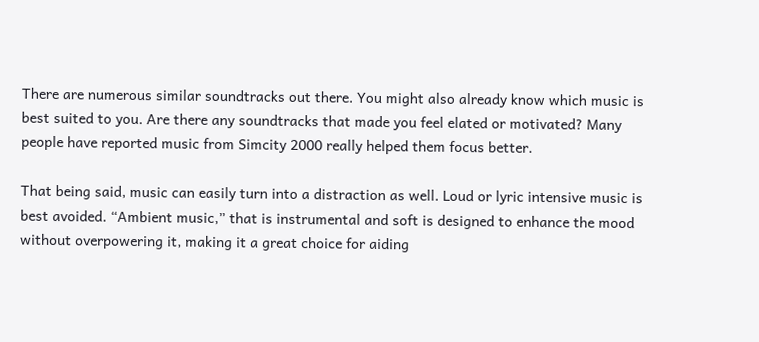There are numerous similar soundtracks out there. You might also already know which music is best suited to you. Are there any soundtracks that made you feel elated or motivated? Many people have reported music from Simcity 2000 really helped them focus better.

That being said, music can easily turn into a distraction as well. Loud or lyric intensive music is best avoided. “Ambient music,” that is instrumental and soft is designed to enhance the mood without overpowering it, making it a great choice for aiding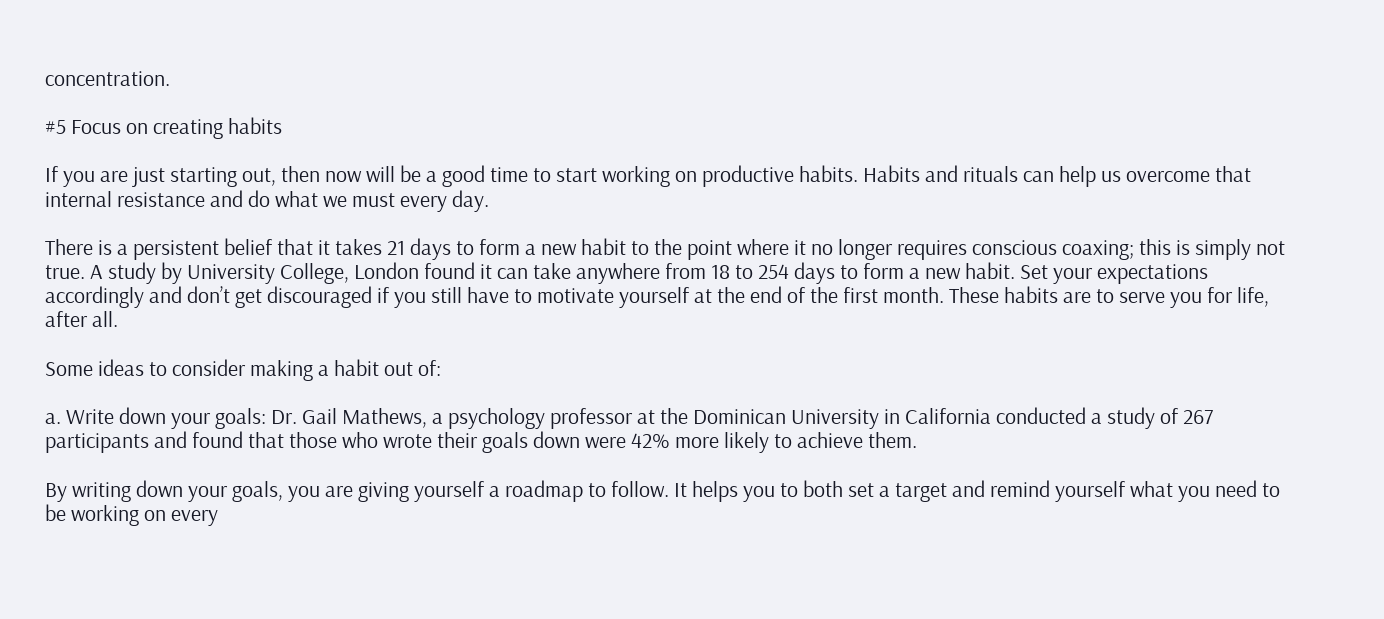concentration.

#5 Focus on creating habits

If you are just starting out, then now will be a good time to start working on productive habits. Habits and rituals can help us overcome that internal resistance and do what we must every day.

There is a persistent belief that it takes 21 days to form a new habit to the point where it no longer requires conscious coaxing; this is simply not true. A study by University College, London found it can take anywhere from 18 to 254 days to form a new habit. Set your expectations accordingly and don’t get discouraged if you still have to motivate yourself at the end of the first month. These habits are to serve you for life, after all.

Some ideas to consider making a habit out of:

a. Write down your goals: Dr. Gail Mathews, a psychology professor at the Dominican University in California conducted a study of 267 participants and found that those who wrote their goals down were 42% more likely to achieve them.

By writing down your goals, you are giving yourself a roadmap to follow. It helps you to both set a target and remind yourself what you need to be working on every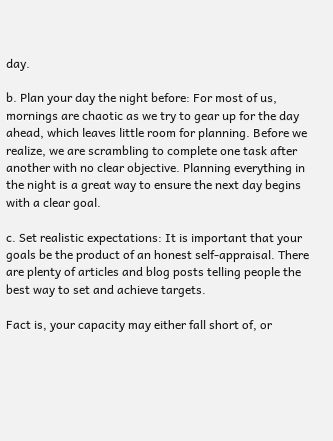day.

b. Plan your day the night before: For most of us, mornings are chaotic as we try to gear up for the day ahead, which leaves little room for planning. Before we realize, we are scrambling to complete one task after another with no clear objective. Planning everything in the night is a great way to ensure the next day begins with a clear goal.

c. Set realistic expectations: It is important that your goals be the product of an honest self-appraisal. There are plenty of articles and blog posts telling people the best way to set and achieve targets.

Fact is, your capacity may either fall short of, or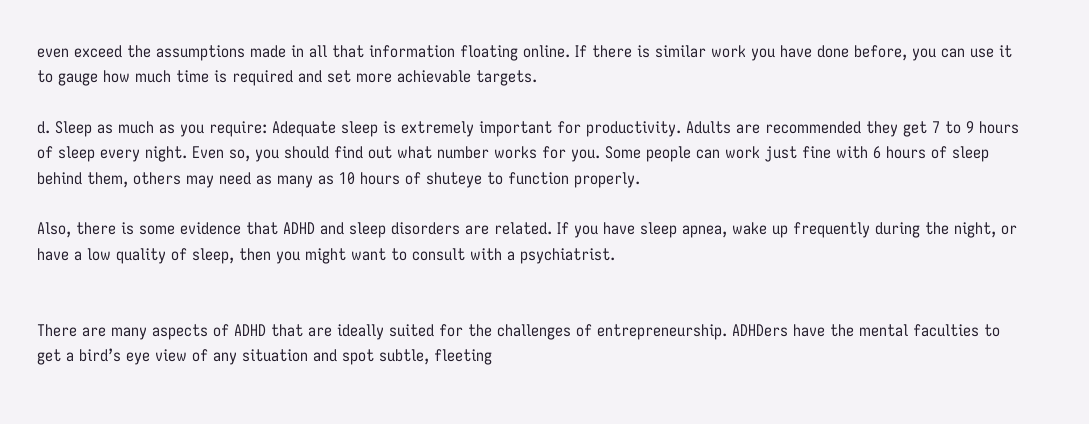even exceed the assumptions made in all that information floating online. If there is similar work you have done before, you can use it to gauge how much time is required and set more achievable targets.

d. Sleep as much as you require: Adequate sleep is extremely important for productivity. Adults are recommended they get 7 to 9 hours of sleep every night. Even so, you should find out what number works for you. Some people can work just fine with 6 hours of sleep behind them, others may need as many as 10 hours of shuteye to function properly.

Also, there is some evidence that ADHD and sleep disorders are related. If you have sleep apnea, wake up frequently during the night, or have a low quality of sleep, then you might want to consult with a psychiatrist.


There are many aspects of ADHD that are ideally suited for the challenges of entrepreneurship. ADHDers have the mental faculties to get a bird’s eye view of any situation and spot subtle, fleeting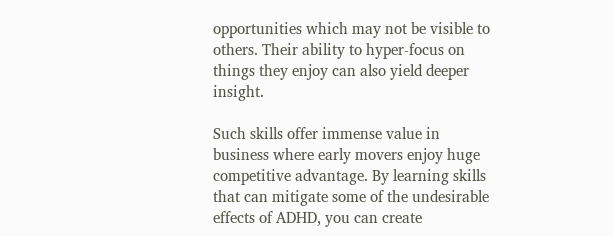opportunities which may not be visible to others. Their ability to hyper-focus on things they enjoy can also yield deeper insight.

Such skills offer immense value in business where early movers enjoy huge competitive advantage. By learning skills that can mitigate some of the undesirable effects of ADHD, you can create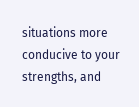situations more conducive to your strengths, and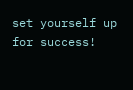set yourself up for success!